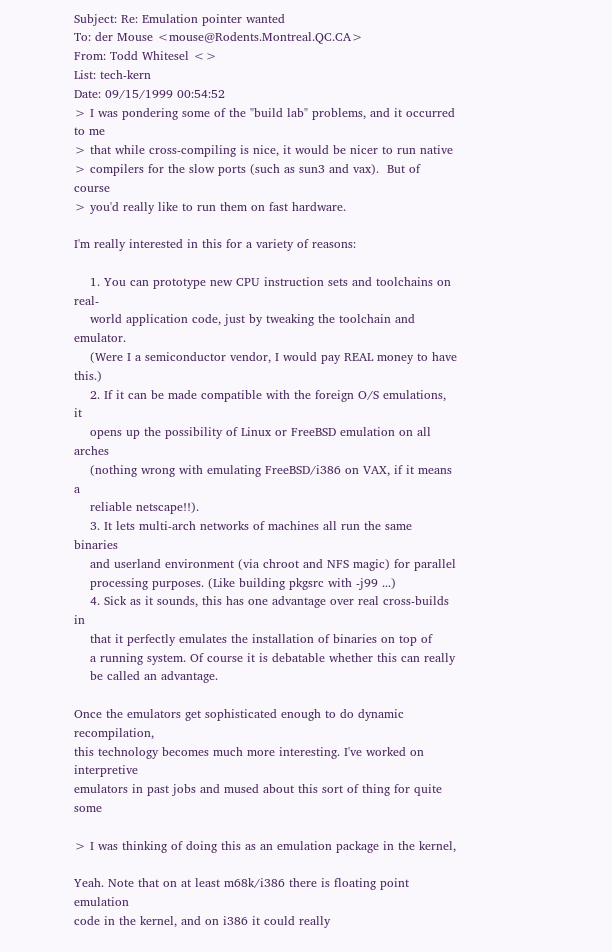Subject: Re: Emulation pointer wanted
To: der Mouse <mouse@Rodents.Montreal.QC.CA>
From: Todd Whitesel <>
List: tech-kern
Date: 09/15/1999 00:54:52
> I was pondering some of the "build lab" problems, and it occurred to me
> that while cross-compiling is nice, it would be nicer to run native
> compilers for the slow ports (such as sun3 and vax).  But of course
> you'd really like to run them on fast hardware.

I'm really interested in this for a variety of reasons:

    1. You can prototype new CPU instruction sets and toolchains on real-
    world application code, just by tweaking the toolchain and emulator.
    (Were I a semiconductor vendor, I would pay REAL money to have this.)
    2. If it can be made compatible with the foreign O/S emulations, it
    opens up the possibility of Linux or FreeBSD emulation on all arches
    (nothing wrong with emulating FreeBSD/i386 on VAX, if it means a
    reliable netscape!!).
    3. It lets multi-arch networks of machines all run the same binaries
    and userland environment (via chroot and NFS magic) for parallel
    processing purposes. (Like building pkgsrc with -j99 ...)
    4. Sick as it sounds, this has one advantage over real cross-builds in
    that it perfectly emulates the installation of binaries on top of
    a running system. Of course it is debatable whether this can really
    be called an advantage.

Once the emulators get sophisticated enough to do dynamic recompilation,
this technology becomes much more interesting. I've worked on interpretive
emulators in past jobs and mused about this sort of thing for quite some

> I was thinking of doing this as an emulation package in the kernel,

Yeah. Note that on at least m68k/i386 there is floating point emulation
code in the kernel, and on i386 it could really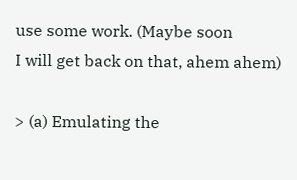use some work. (Maybe soon
I will get back on that, ahem ahem)

> (a) Emulating the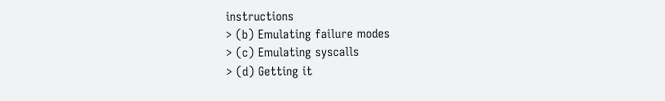instructions
> (b) Emulating failure modes
> (c) Emulating syscalls
> (d) Getting it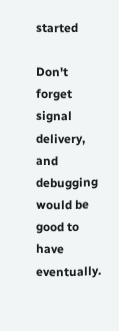started

Don't forget signal delivery, and debugging would be good to have eventually.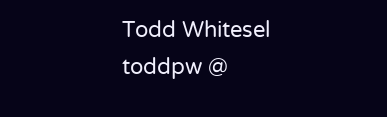Todd Whitesel
toddpw @